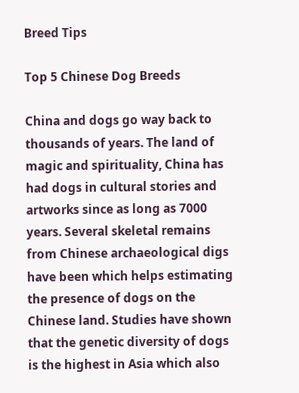Breed Tips

Top 5 Chinese Dog Breeds

China and dogs go way back to thousands of years. The land of magic and spirituality, China has had dogs in cultural stories and artworks since as long as 7000 years. Several skeletal remains from Chinese archaeological digs have been which helps estimating the presence of dogs on the Chinese land. Studies have shown that the genetic diversity of dogs is the highest in Asia which also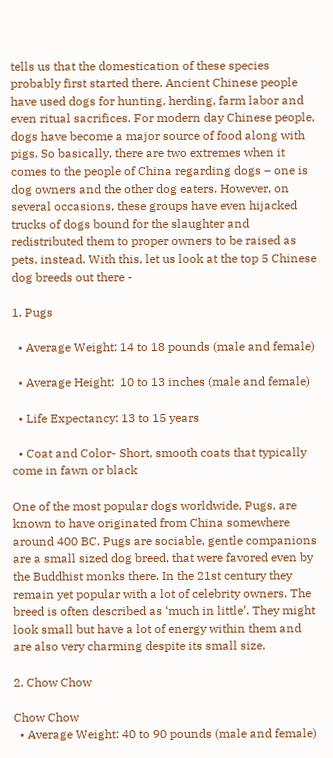tells us that the domestication of these species probably first started there. Ancient Chinese people have used dogs for hunting, herding, farm labor and even ritual sacrifices. For modern day Chinese people, dogs have become a major source of food along with pigs. So basically, there are two extremes when it comes to the people of China regarding dogs – one is dog owners and the other dog eaters. However, on several occasions, these groups have even hijacked trucks of dogs bound for the slaughter and redistributed them to proper owners to be raised as pets, instead. With this, let us look at the top 5 Chinese dog breeds out there -

1. Pugs

  • Average Weight: 14 to 18 pounds (male and female)

  • Average Height:  10 to 13 inches (male and female)

  • Life Expectancy: 13 to 15 years

  • Coat and Color- Short, smooth coats that typically come in fawn or black

One of the most popular dogs worldwide, Pugs, are known to have originated from China somewhere around 400 BC. Pugs are sociable, gentle companions are a small sized dog breed, that were favored even by the Buddhist monks there. In the 21st century they remain yet popular with a lot of celebrity owners. The breed is often described as ‘much in little’. They might look small but have a lot of energy within them and are also very charming despite its small size.

2. Chow Chow

Chow Chow
  • Average Weight: 40 to 90 pounds (male and female)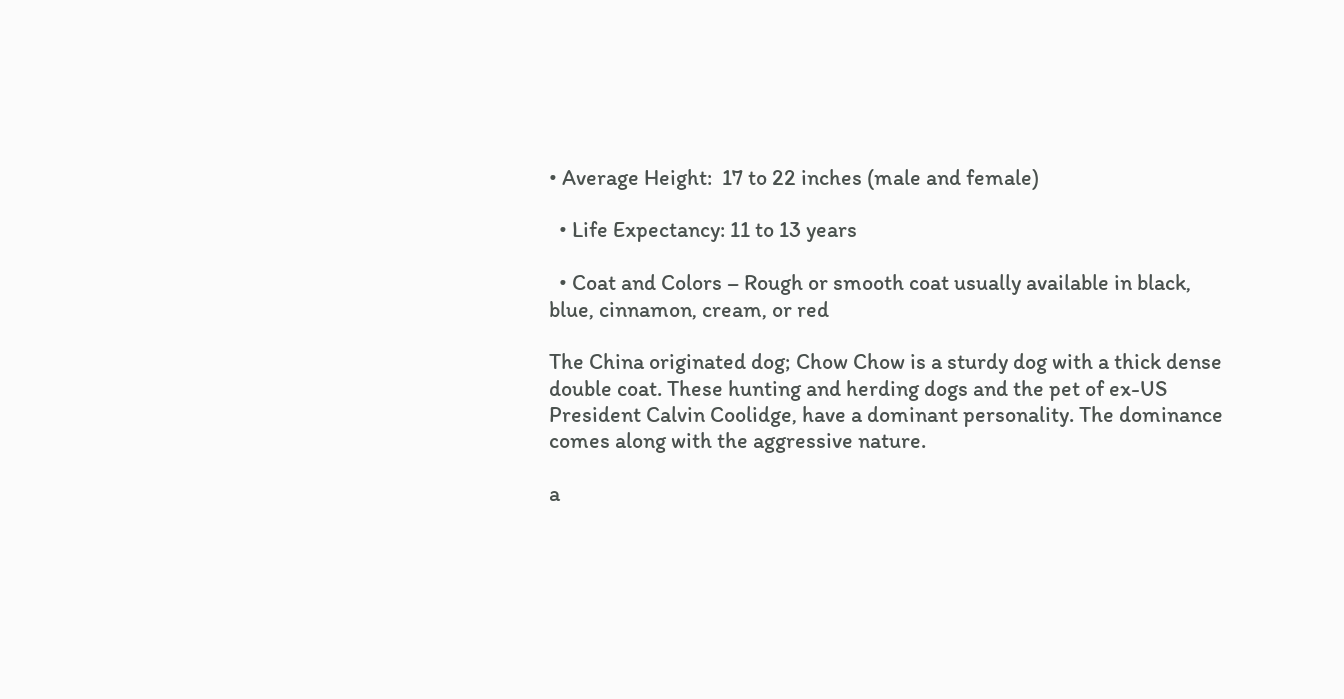• Average Height:  17 to 22 inches (male and female)

  • Life Expectancy: 11 to 13 years

  • Coat and Colors – Rough or smooth coat usually available in black, blue, cinnamon, cream, or red

The China originated dog; Chow Chow is a sturdy dog with a thick dense double coat. These hunting and herding dogs and the pet of ex-US President Calvin Coolidge, have a dominant personality. The dominance comes along with the aggressive nature.

a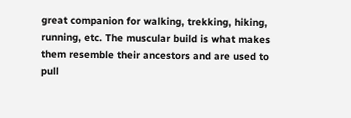great companion for walking, trekking, hiking, running, etc. The muscular build is what makes them resemble their ancestors and are used to pull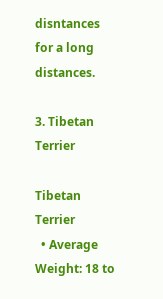disntances for a long distances.

3. Tibetan Terrier

Tibetan Terrier
  • Average Weight: 18 to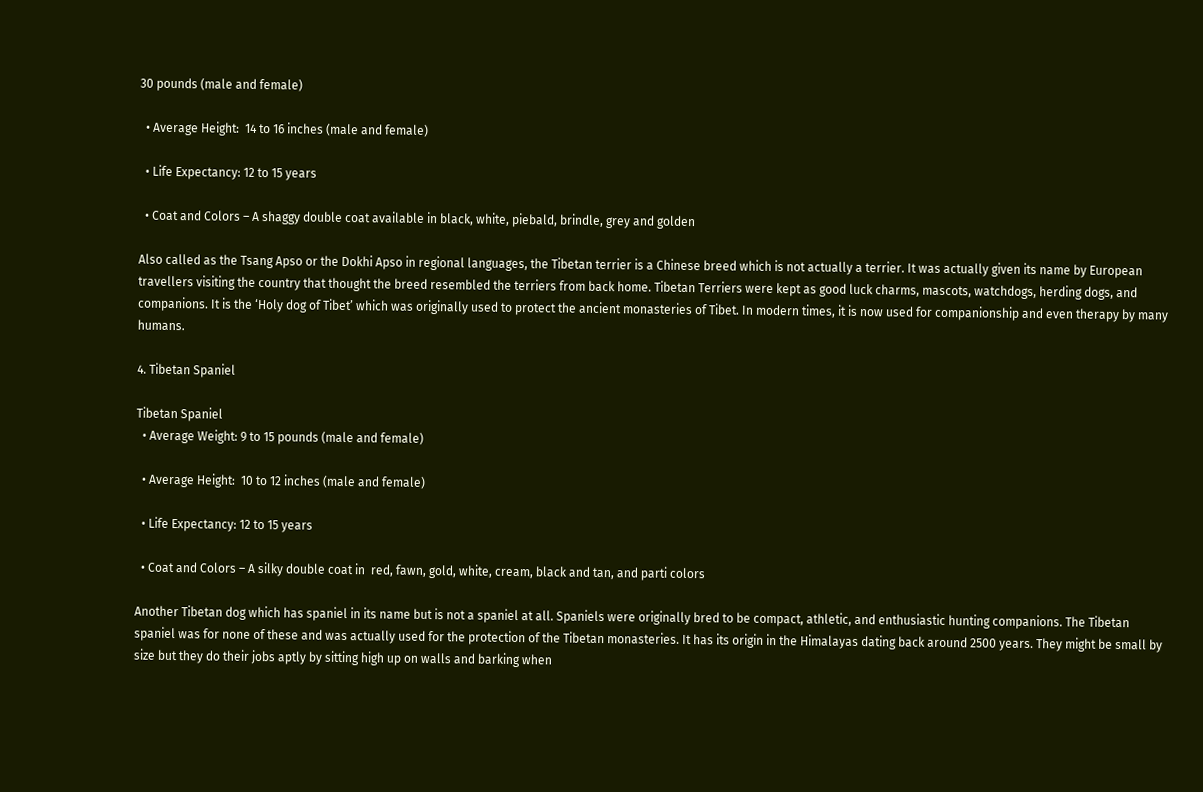30 pounds (male and female)

  • Average Height:  14 to 16 inches (male and female)

  • Life Expectancy: 12 to 15 years

  • Coat and Colors – A shaggy double coat available in black, white, piebald, brindle, grey and golden

Also called as the Tsang Apso or the Dokhi Apso in regional languages, the Tibetan terrier is a Chinese breed which is not actually a terrier. It was actually given its name by European travellers visiting the country that thought the breed resembled the terriers from back home. Tibetan Terriers were kept as good luck charms, mascots, watchdogs, herding dogs, and companions. It is the ‘Holy dog of Tibet’ which was originally used to protect the ancient monasteries of Tibet. In modern times, it is now used for companionship and even therapy by many humans.

4. Tibetan Spaniel

Tibetan Spaniel
  • Average Weight: 9 to 15 pounds (male and female)

  • Average Height:  10 to 12 inches (male and female)

  • Life Expectancy: 12 to 15 years

  • Coat and Colors – A silky double coat in  red, fawn, gold, white, cream, black and tan, and parti colors

Another Tibetan dog which has spaniel in its name but is not a spaniel at all. Spaniels were originally bred to be compact, athletic, and enthusiastic hunting companions. The Tibetan spaniel was for none of these and was actually used for the protection of the Tibetan monasteries. It has its origin in the Himalayas dating back around 2500 years. They might be small by size but they do their jobs aptly by sitting high up on walls and barking when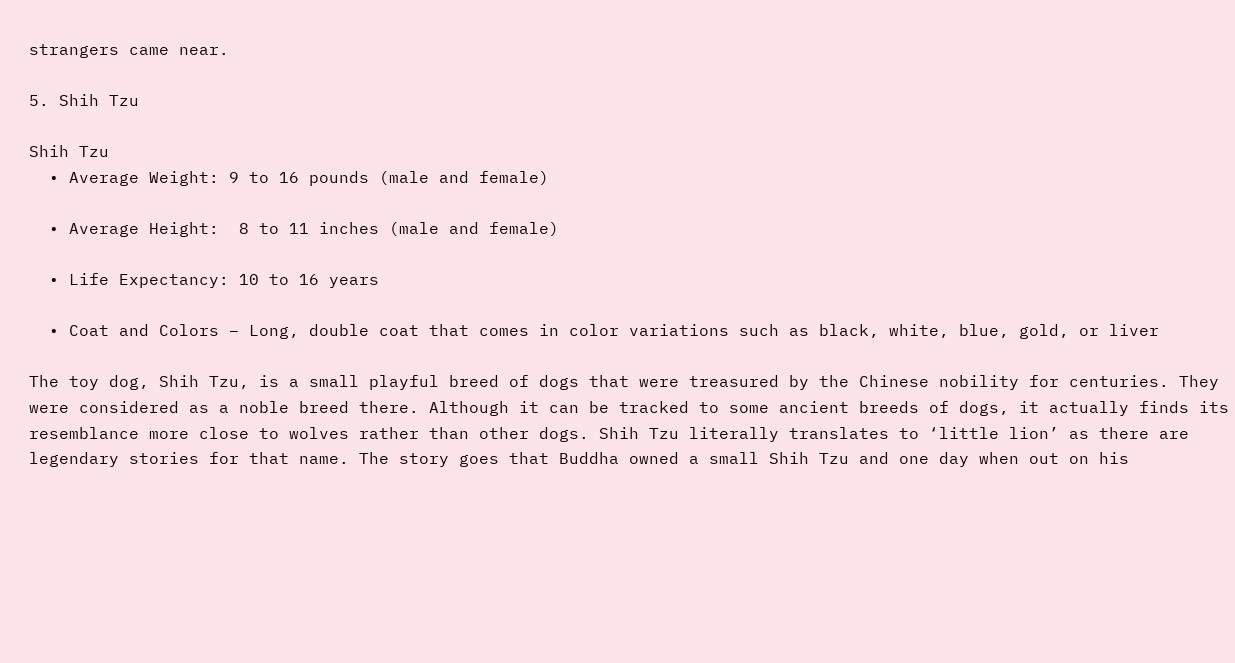strangers came near.

5. Shih Tzu

Shih Tzu
  • Average Weight: 9 to 16 pounds (male and female)

  • Average Height:  8 to 11 inches (male and female)

  • Life Expectancy: 10 to 16 years

  • Coat and Colors – Long, double coat that comes in color variations such as black, white, blue, gold, or liver

The toy dog, Shih Tzu, is a small playful breed of dogs that were treasured by the Chinese nobility for centuries. They were considered as a noble breed there. Although it can be tracked to some ancient breeds of dogs, it actually finds its resemblance more close to wolves rather than other dogs. Shih Tzu literally translates to ‘little lion’ as there are legendary stories for that name. The story goes that Buddha owned a small Shih Tzu and one day when out on his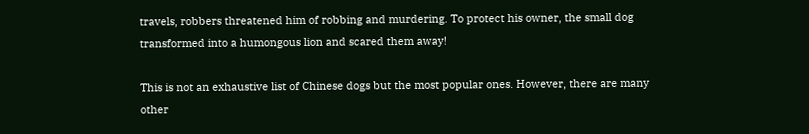travels, robbers threatened him of robbing and murdering. To protect his owner, the small dog transformed into a humongous lion and scared them away!

This is not an exhaustive list of Chinese dogs but the most popular ones. However, there are many other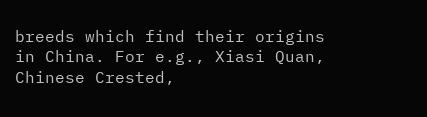breeds which find their origins in China. For e.g., Xiasi Quan, Chinese Crested,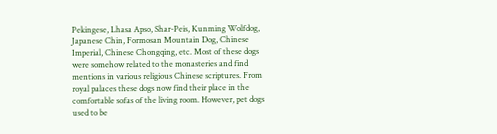Pekingese, Lhasa Apso, Shar-Peis, Kunming Wolfdog, Japanese Chin, Formosan Mountain Dog, Chinese Imperial, Chinese Chongqing, etc. Most of these dogs were somehow related to the monasteries and find mentions in various religious Chinese scriptures. From royal palaces these dogs now find their place in the comfortable sofas of the living room. However, pet dogs used to be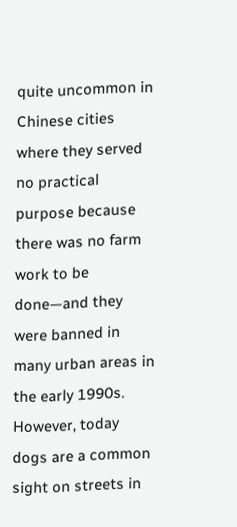quite uncommon in Chinese cities where they served no practical purpose because there was no farm work to be done—and they were banned in many urban areas in the early 1990s. However, today dogs are a common sight on streets in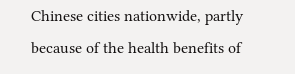Chinese cities nationwide, partly because of the health benefits of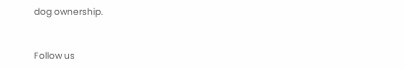dog ownership.


Follow us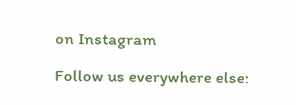on Instagram

Follow us everywhere else: